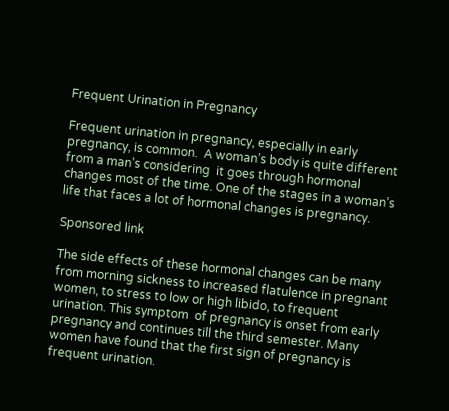Frequent Urination in Pregnancy

Frequent urination in pregnancy, especially in early pregnancy, is common.  A woman’s body is quite different from a man’s considering  it goes through hormonal changes most of the time. One of the stages in a woman’s life that faces a lot of hormonal changes is pregnancy.

Sponsored link

The side effects of these hormonal changes can be many from morning sickness to increased flatulence in pregnant women, to stress to low or high libido, to frequent urination. This symptom  of pregnancy is onset from early pregnancy and continues till the third semester. Many women have found that the first sign of pregnancy is frequent urination.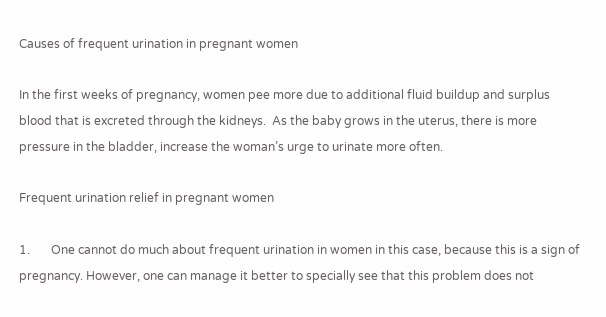Causes of frequent urination in pregnant women

In the first weeks of pregnancy, women pee more due to additional fluid buildup and surplus blood that is excreted through the kidneys.  As the baby grows in the uterus, there is more pressure in the bladder, increase the woman’s urge to urinate more often.

Frequent urination relief in pregnant women

1.       One cannot do much about frequent urination in women in this case, because this is a sign of pregnancy. However, one can manage it better to specially see that this problem does not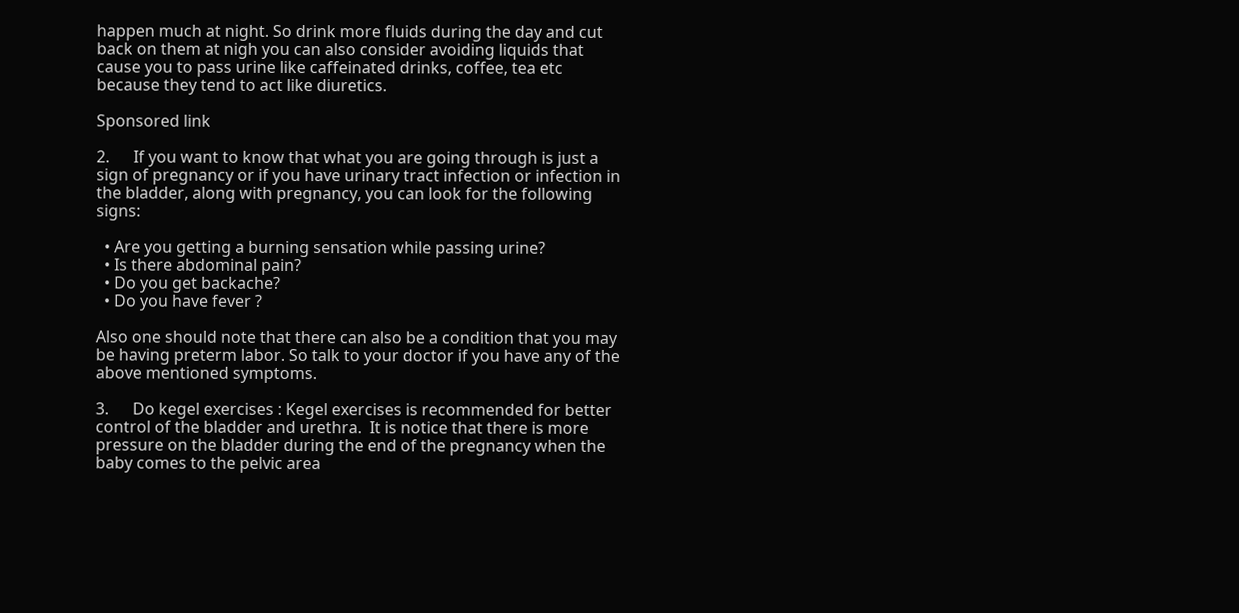happen much at night. So drink more fluids during the day and cut back on them at nigh you can also consider avoiding liquids that cause you to pass urine like caffeinated drinks, coffee, tea etc because they tend to act like diuretics.

Sponsored link

2.      If you want to know that what you are going through is just a sign of pregnancy or if you have urinary tract infection or infection in the bladder, along with pregnancy, you can look for the following signs:

  • Are you getting a burning sensation while passing urine?
  • Is there abdominal pain?
  • Do you get backache?
  • Do you have fever ?

Also one should note that there can also be a condition that you may be having preterm labor. So talk to your doctor if you have any of the above mentioned symptoms.

3.      Do kegel exercises : Kegel exercises is recommended for better control of the bladder and urethra.  It is notice that there is more pressure on the bladder during the end of the pregnancy when the baby comes to the pelvic area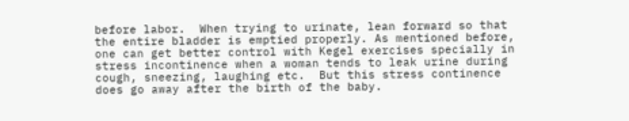before labor.  When trying to urinate, lean forward so that the entire bladder is emptied properly. As mentioned before, one can get better control with Kegel exercises specially in stress incontinence when a woman tends to leak urine during cough, sneezing, laughing etc.  But this stress continence does go away after the birth of the baby.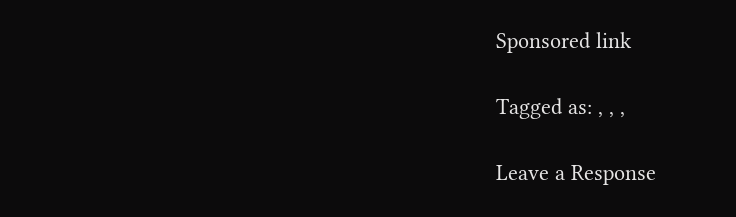Sponsored link

Tagged as: , , ,

Leave a Response